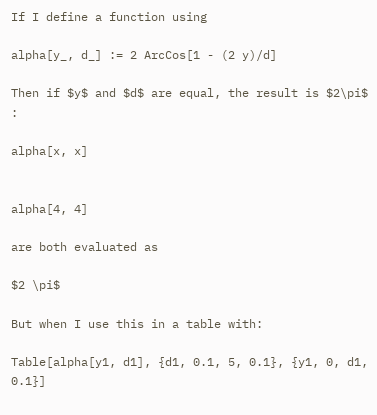If I define a function using

alpha[y_, d_] := 2 ArcCos[1 - (2 y)/d]

Then if $y$ and $d$ are equal, the result is $2\pi$ :

alpha[x, x]


alpha[4, 4]

are both evaluated as

$2 \pi$

But when I use this in a table with:

Table[alpha[y1, d1], {d1, 0.1, 5, 0.1}, {y1, 0, d1, 0.1}]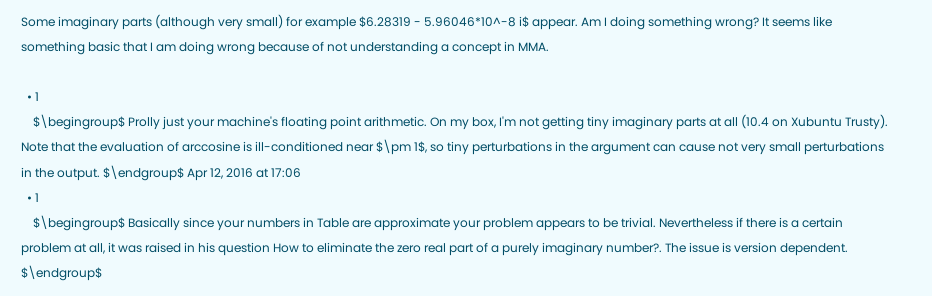Some imaginary parts (although very small) for example $6.28319 - 5.96046*10^-8 i$ appear. Am I doing something wrong? It seems like something basic that I am doing wrong because of not understanding a concept in MMA.

  • 1
    $\begingroup$ Prolly just your machine's floating point arithmetic. On my box, I'm not getting tiny imaginary parts at all (10.4 on Xubuntu Trusty). Note that the evaluation of arccosine is ill-conditioned near $\pm 1$, so tiny perturbations in the argument can cause not very small perturbations in the output. $\endgroup$ Apr 12, 2016 at 17:06
  • 1
    $\begingroup$ Basically since your numbers in Table are approximate your problem appears to be trivial. Nevertheless if there is a certain problem at all, it was raised in his question How to eliminate the zero real part of a purely imaginary number?. The issue is version dependent. $\endgroup$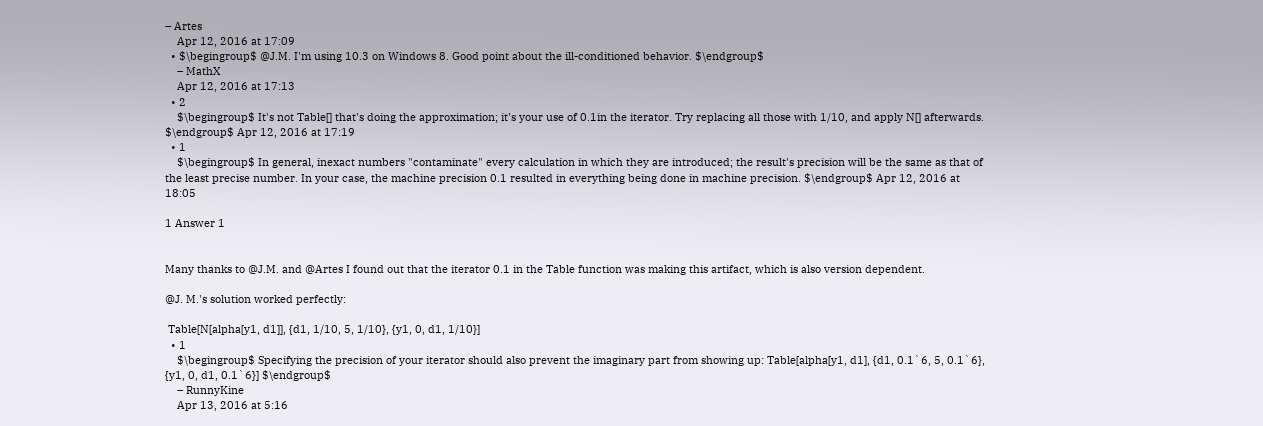– Artes
    Apr 12, 2016 at 17:09
  • $\begingroup$ @J.M. I'm using 10.3 on Windows 8. Good point about the ill-conditioned behavior. $\endgroup$
    – MathX
    Apr 12, 2016 at 17:13
  • 2
    $\begingroup$ It's not Table[] that's doing the approximation; it's your use of 0.1in the iterator. Try replacing all those with 1/10, and apply N[] afterwards. $\endgroup$ Apr 12, 2016 at 17:19
  • 1
    $\begingroup$ In general, inexact numbers "contaminate" every calculation in which they are introduced; the result's precision will be the same as that of the least precise number. In your case, the machine precision 0.1 resulted in everything being done in machine precision. $\endgroup$ Apr 12, 2016 at 18:05

1 Answer 1


Many thanks to @J.M. and @Artes I found out that the iterator 0.1 in the Table function was making this artifact, which is also version dependent.

@J. M.'s solution worked perfectly:

 Table[N[alpha[y1, d1]], {d1, 1/10, 5, 1/10}, {y1, 0, d1, 1/10}]
  • 1
    $\begingroup$ Specifying the precision of your iterator should also prevent the imaginary part from showing up: Table[alpha[y1, d1], {d1, 0.1`6, 5, 0.1`6}, {y1, 0, d1, 0.1`6}] $\endgroup$
    – RunnyKine
    Apr 13, 2016 at 5:16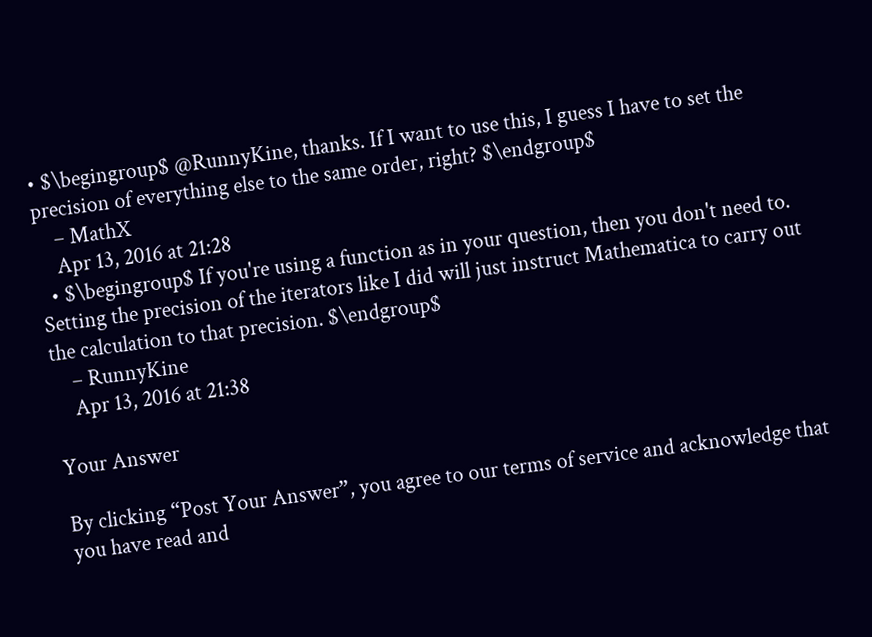• $\begingroup$ @RunnyKine, thanks. If I want to use this, I guess I have to set the precision of everything else to the same order, right? $\endgroup$
    – MathX
    Apr 13, 2016 at 21:28
  • $\begingroup$ If you're using a function as in your question, then you don't need to. Setting the precision of the iterators like I did will just instruct Mathematica to carry out the calculation to that precision. $\endgroup$
    – RunnyKine
    Apr 13, 2016 at 21:38

Your Answer

By clicking “Post Your Answer”, you agree to our terms of service and acknowledge that you have read and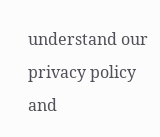understand our privacy policy and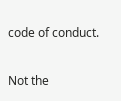code of conduct.

Not the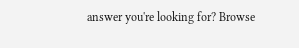answer you're looking for? Browse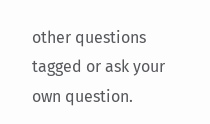other questions tagged or ask your own question.